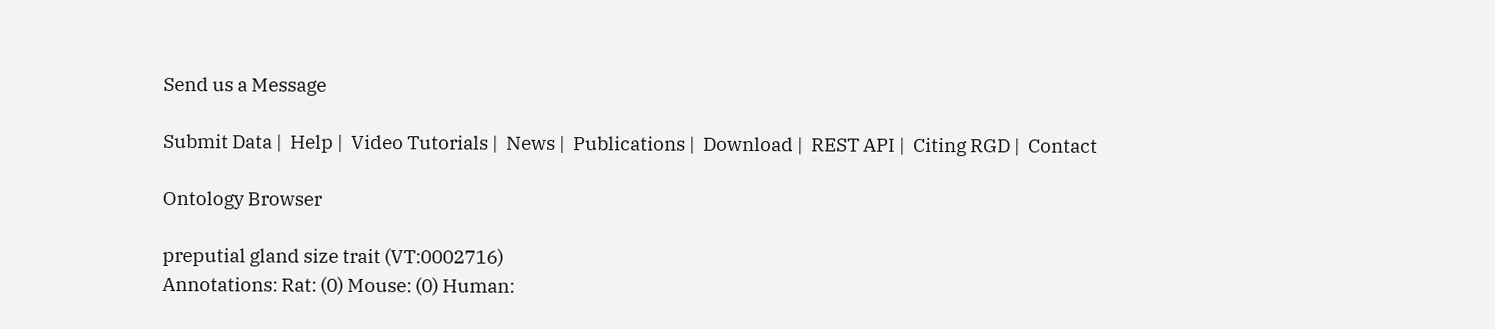Send us a Message

Submit Data |  Help |  Video Tutorials |  News |  Publications |  Download |  REST API |  Citing RGD |  Contact

Ontology Browser

preputial gland size trait (VT:0002716)
Annotations: Rat: (0) Mouse: (0) Human: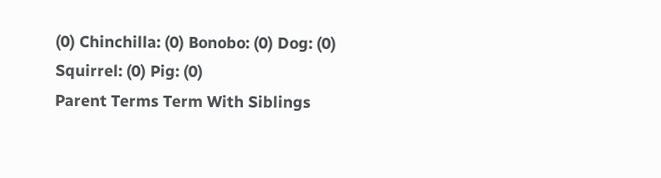(0) Chinchilla: (0) Bonobo: (0) Dog: (0) Squirrel: (0) Pig: (0)
Parent Terms Term With Siblings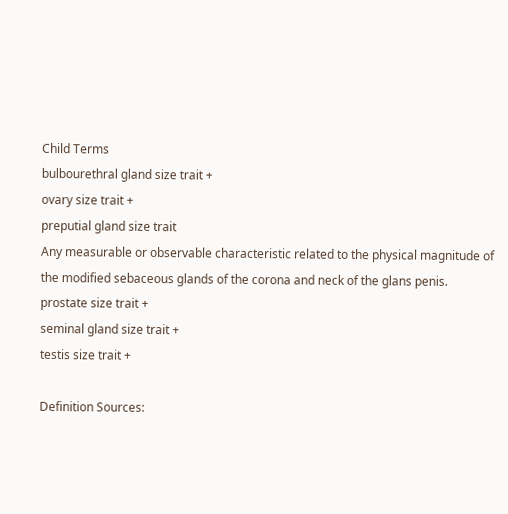Child Terms
bulbourethral gland size trait +
ovary size trait +
preputial gland size trait
Any measurable or observable characteristic related to the physical magnitude of the modified sebaceous glands of the corona and neck of the glans penis.
prostate size trait +
seminal gland size trait +
testis size trait +

Definition Sources: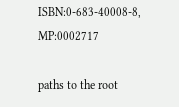ISBN:0-683-40008-8, MP:0002717

paths to the root